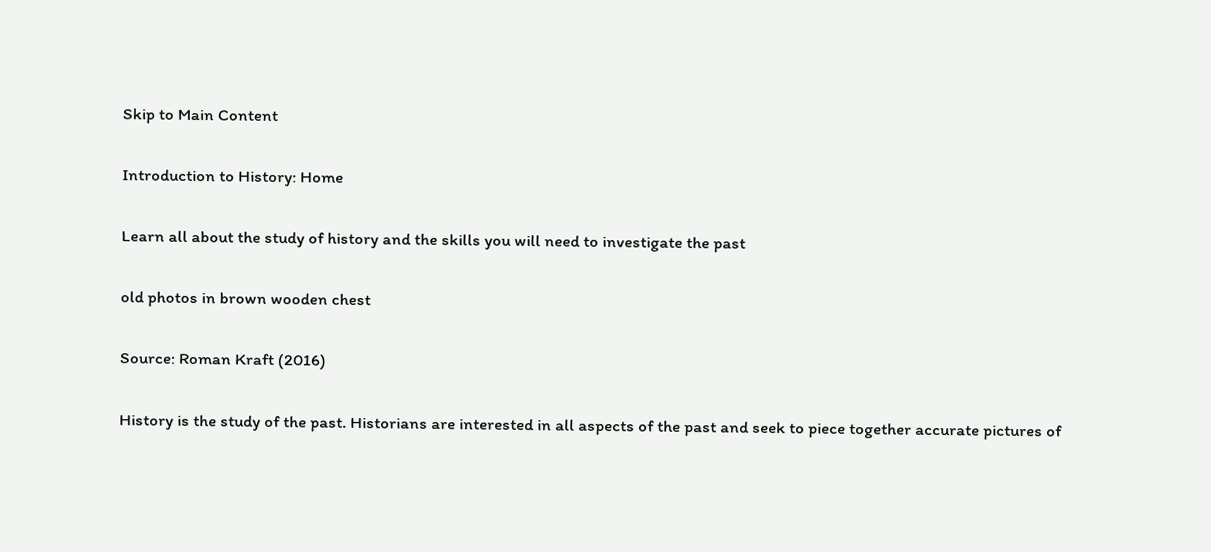Skip to Main Content

Introduction to History: Home

Learn all about the study of history and the skills you will need to investigate the past

old photos in brown wooden chest

Source: Roman Kraft (2016)

History is the study of the past. Historians are interested in all aspects of the past and seek to piece together accurate pictures of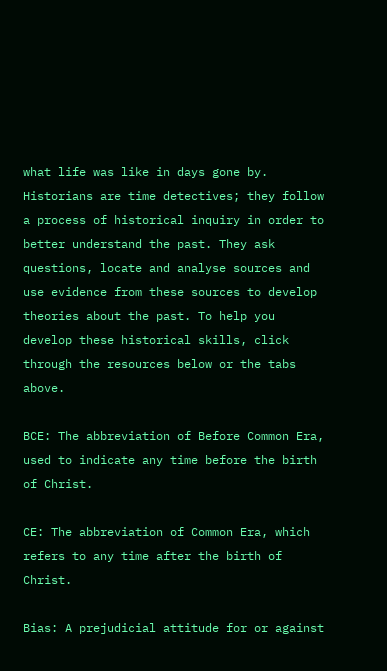what life was like in days gone by. Historians are time detectives; they follow a process of historical inquiry in order to better understand the past. They ask questions, locate and analyse sources and use evidence from these sources to develop theories about the past. To help you develop these historical skills, click through the resources below or the tabs above.

BCE: The abbreviation of Before Common Era, used to indicate any time before the birth of Christ.

CE: The abbreviation of Common Era, which refers to any time after the birth of Christ.

Bias: A prejudicial attitude for or against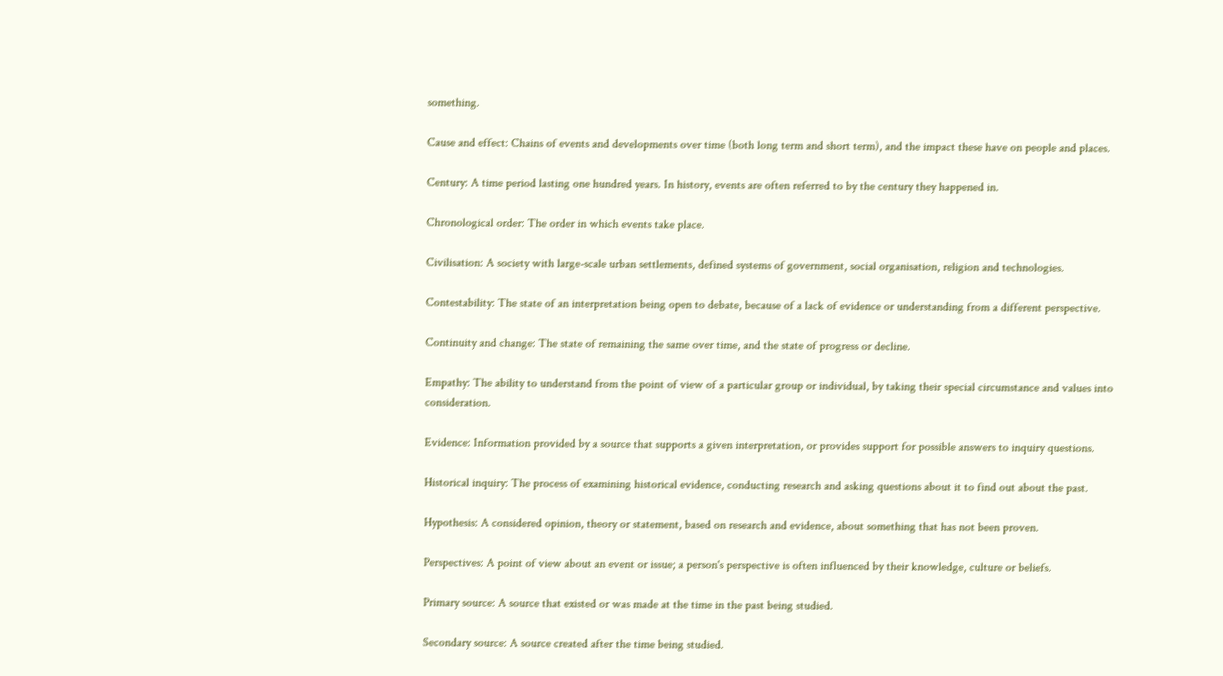something.

Cause and effect: Chains of events and developments over time (both long term and short term), and the impact these have on people and places.

Century: A time period lasting one hundred years. In history, events are often referred to by the century they happened in.

Chronological order: The order in which events take place.

Civilisation: A society with large-scale urban settlements, defined systems of government, social organisation, religion and technologies.

Contestability: The state of an interpretation being open to debate, because of a lack of evidence or understanding from a different perspective.

Continuity and change: The state of remaining the same over time, and the state of progress or decline.

Empathy: The ability to understand from the point of view of a particular group or individual, by taking their special circumstance and values into consideration.

Evidence: Information provided by a source that supports a given interpretation, or provides support for possible answers to inquiry questions.

Historical inquiry: The process of examining historical evidence, conducting research and asking questions about it to find out about the past.

Hypothesis: A considered opinion, theory or statement, based on research and evidence, about something that has not been proven.

Perspectives: A point of view about an event or issue; a person's perspective is often influenced by their knowledge, culture or beliefs.

Primary source: A source that existed or was made at the time in the past being studied.

Secondary source: A source created after the time being studied.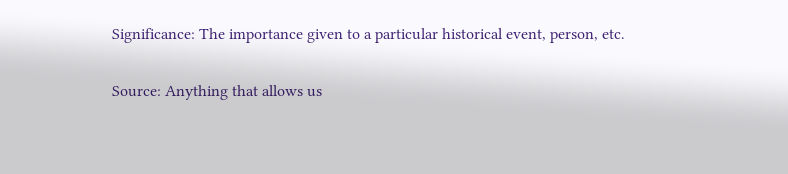Significance: The importance given to a particular historical event, person, etc.

Source: Anything that allows us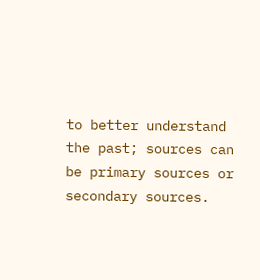to better understand the past; sources can be primary sources or secondary sources.